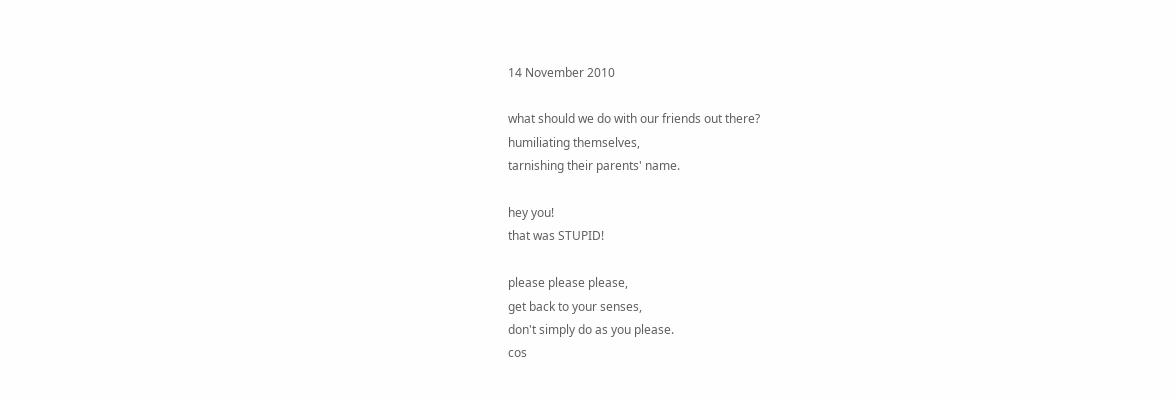14 November 2010

what should we do with our friends out there?
humiliating themselves,
tarnishing their parents' name.

hey you!
that was STUPID!

please please please,
get back to your senses,
don't simply do as you please.
cos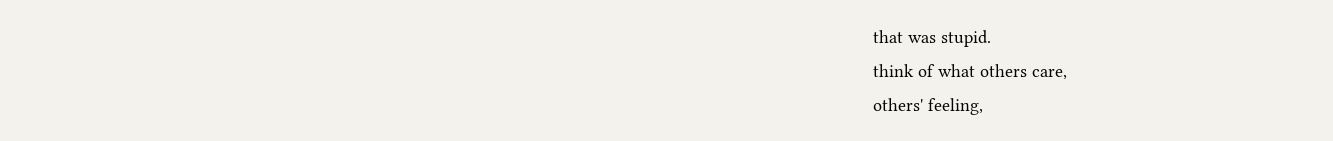that was stupid.
think of what others care,
others' feeling,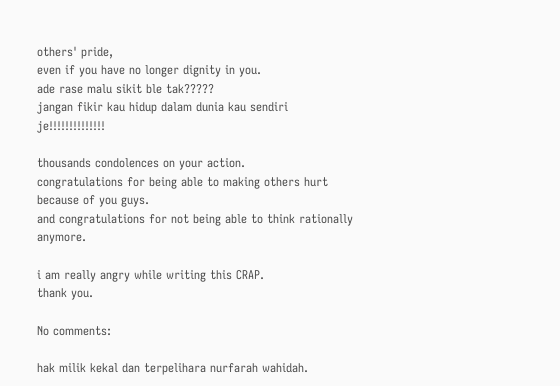others' pride,
even if you have no longer dignity in you.
ade rase malu sikit ble tak?????
jangan fikir kau hidup dalam dunia kau sendiri je!!!!!!!!!!!!!!

thousands condolences on your action.
congratulations for being able to making others hurt because of you guys.
and congratulations for not being able to think rationally anymore.

i am really angry while writing this CRAP.
thank you.

No comments:

hak milik kekal dan terpelihara nurfarah wahidah.